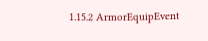1.15.2 ArmorEquipEvent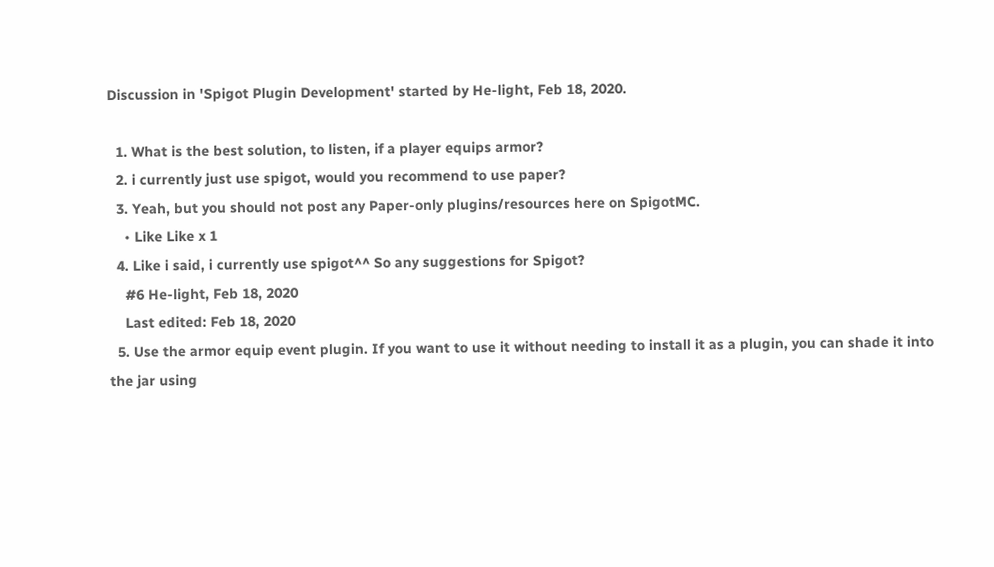Discussion in 'Spigot Plugin Development' started by He-light, Feb 18, 2020.

  1. What is the best solution, to listen, if a player equips armor?
  2. i currently just use spigot, would you recommend to use paper?
  3. Yeah, but you should not post any Paper-only plugins/resources here on SpigotMC.
    • Like Like x 1
  4. Like i said, i currently use spigot^^ So any suggestions for Spigot?
    #6 He-light, Feb 18, 2020
    Last edited: Feb 18, 2020
  5. Use the armor equip event plugin. If you want to use it without needing to install it as a plugin, you can shade it into the jar using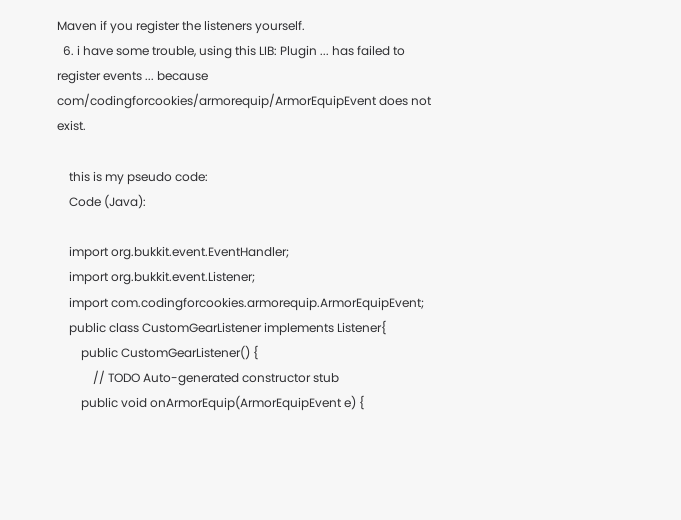Maven if you register the listeners yourself.
  6. i have some trouble, using this LIB: Plugin ... has failed to register events ... because com/codingforcookies/armorequip/ArmorEquipEvent does not exist.

    this is my pseudo code:
    Code (Java):

    import org.bukkit.event.EventHandler;
    import org.bukkit.event.Listener;
    import com.codingforcookies.armorequip.ArmorEquipEvent;
    public class CustomGearListener implements Listener{
        public CustomGearListener() {
            // TODO Auto-generated constructor stub
        public void onArmorEquip(ArmorEquipEvent e) {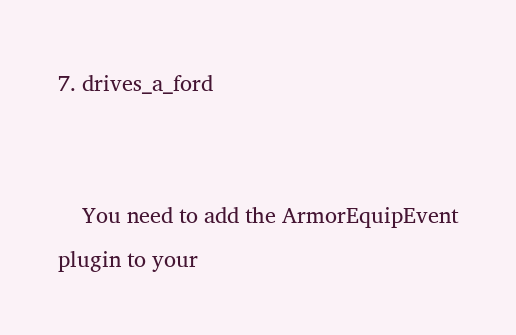7. drives_a_ford


    You need to add the ArmorEquipEvent plugin to your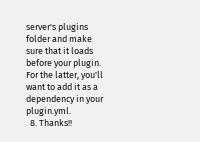server's plugins folder and make sure that it loads before your plugin. For the latter, you'll want to add it as a dependency in your plugin.yml.
  8. Thanks!!